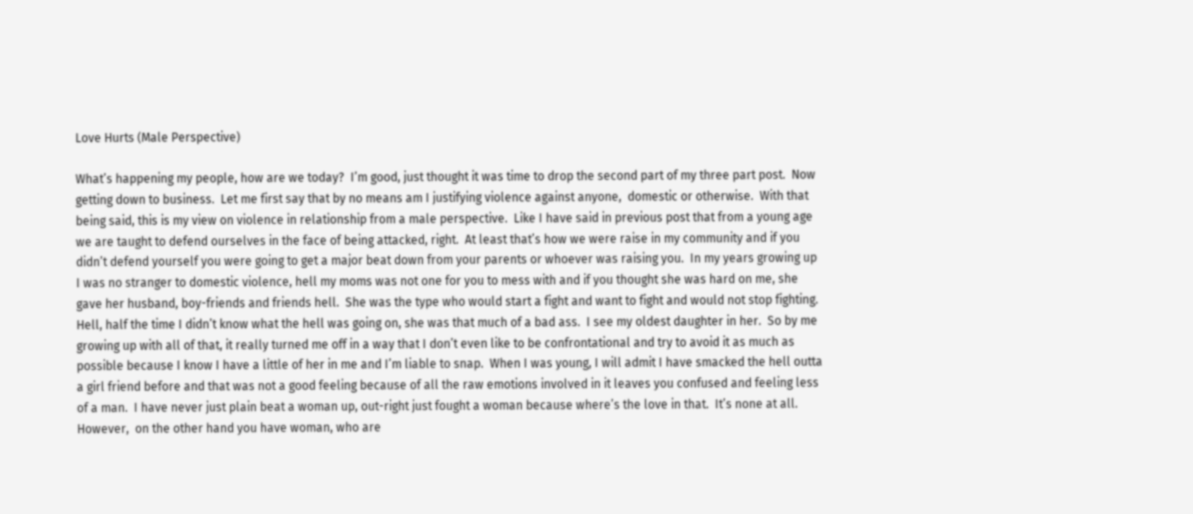Love Hurts (Male Perspective)

What’s happening my people, how are we today?  I’m good, just thought it was time to drop the second part of my three part post.  Now getting down to business.  Let me first say that by no means am I justifying violence against anyone,  domestic or otherwise.  With that being said, this is my view on violence in relationship from a male perspective.  Like I have said in previous post that from a young age we are taught to defend ourselves in the face of being attacked, right.  At least that’s how we were raise in my community and if you didn’t defend yourself you were going to get a major beat down from your parents or whoever was raising you.  In my years growing up I was no stranger to domestic violence, hell my moms was not one for you to mess with and if you thought she was hard on me, she gave her husband, boy-friends and friends hell.  She was the type who would start a fight and want to fight and would not stop fighting.  Hell, half the time I didn’t know what the hell was going on, she was that much of a bad ass.  I see my oldest daughter in her.  So by me growing up with all of that, it really turned me off in a way that I don’t even like to be confrontational and try to avoid it as much as possible because I know I have a little of her in me and I’m liable to snap.  When I was young, I will admit I have smacked the hell outta a girl friend before and that was not a good feeling because of all the raw emotions involved in it leaves you confused and feeling less of a man.  I have never just plain beat a woman up, out-right just fought a woman because where’s the love in that.  It’s none at all.  However,  on the other hand you have woman, who are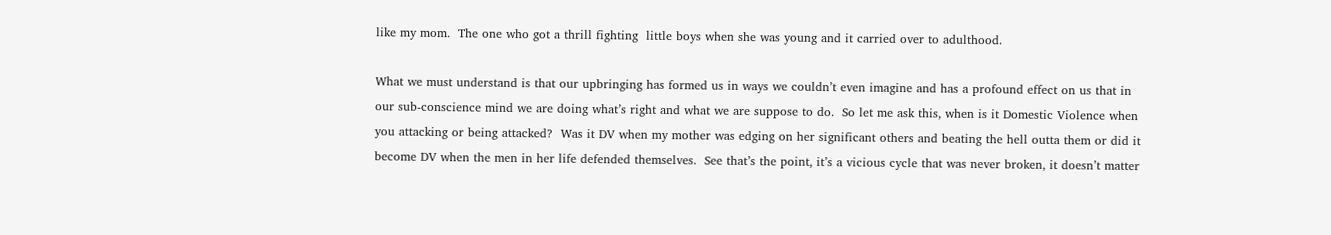like my mom.  The one who got a thrill fighting  little boys when she was young and it carried over to adulthood.

What we must understand is that our upbringing has formed us in ways we couldn’t even imagine and has a profound effect on us that in our sub-conscience mind we are doing what’s right and what we are suppose to do.  So let me ask this, when is it Domestic Violence when you attacking or being attacked?  Was it DV when my mother was edging on her significant others and beating the hell outta them or did it become DV when the men in her life defended themselves.  See that’s the point, it’s a vicious cycle that was never broken, it doesn’t matter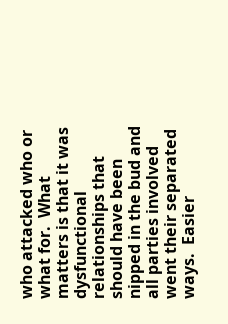who attacked who or what for.  What matters is that it was  dysfunctional relationships that should have been nipped in the bud and all parties involved went their separated ways.  Easier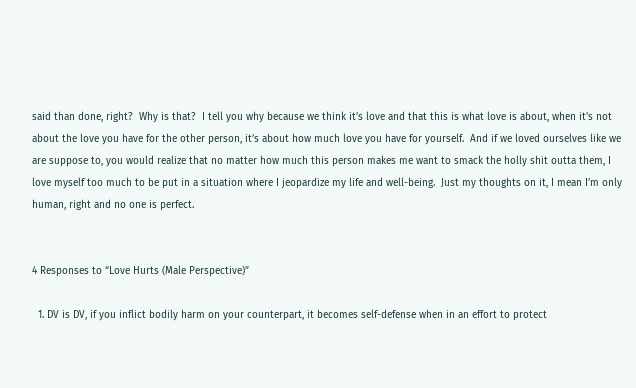said than done, right?  Why is that?  I tell you why because we think it’s love and that this is what love is about, when it’s not about the love you have for the other person, it’s about how much love you have for yourself.  And if we loved ourselves like we are suppose to, you would realize that no matter how much this person makes me want to smack the holly shit outta them, I love myself too much to be put in a situation where I jeopardize my life and well-being.  Just my thoughts on it, I mean I’m only human, right and no one is perfect.


4 Responses to “Love Hurts (Male Perspective)”

  1. DV is DV, if you inflict bodily harm on your counterpart, it becomes self-defense when in an effort to protect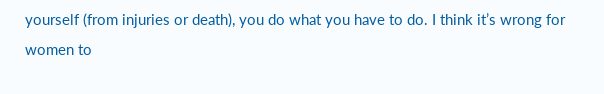yourself (from injuries or death), you do what you have to do. I think it’s wrong for women to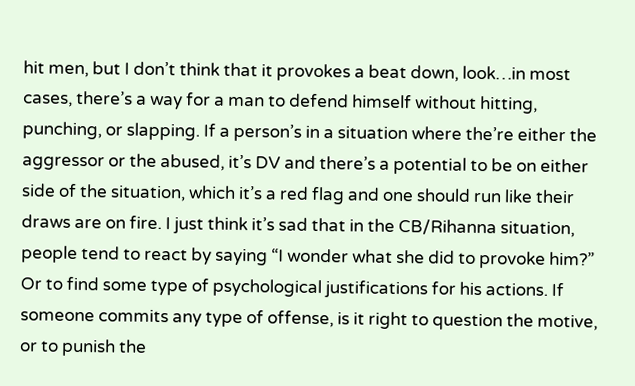hit men, but I don’t think that it provokes a beat down, look…in most cases, there’s a way for a man to defend himself without hitting, punching, or slapping. If a person’s in a situation where the’re either the aggressor or the abused, it’s DV and there’s a potential to be on either side of the situation, which it’s a red flag and one should run like their draws are on fire. I just think it’s sad that in the CB/Rihanna situation, people tend to react by saying “I wonder what she did to provoke him?” Or to find some type of psychological justifications for his actions. If someone commits any type of offense, is it right to question the motive, or to punish the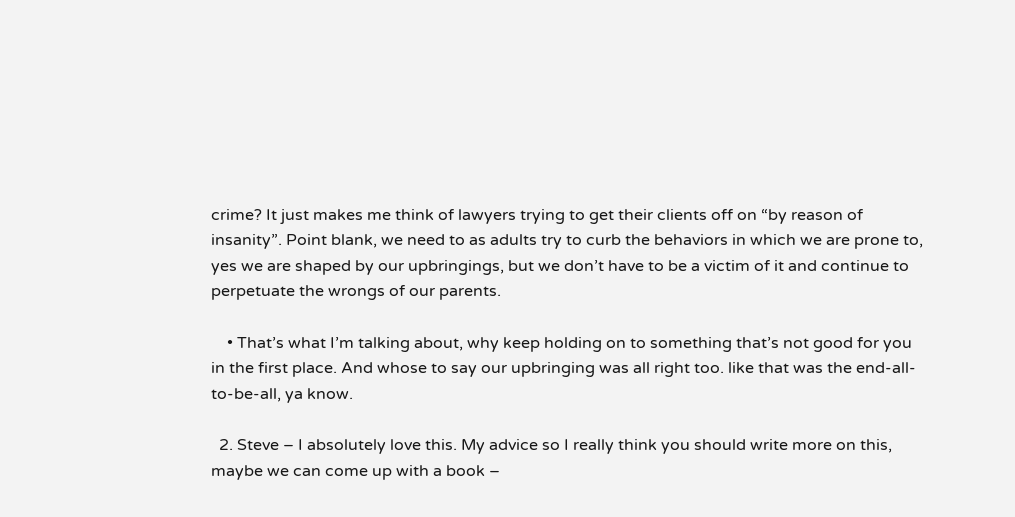crime? It just makes me think of lawyers trying to get their clients off on “by reason of insanity”. Point blank, we need to as adults try to curb the behaviors in which we are prone to, yes we are shaped by our upbringings, but we don’t have to be a victim of it and continue to perpetuate the wrongs of our parents.

    • That’s what I’m talking about, why keep holding on to something that’s not good for you in the first place. And whose to say our upbringing was all right too. like that was the end-all-to-be-all, ya know.

  2. Steve – I absolutely love this. My advice so I really think you should write more on this, maybe we can come up with a book –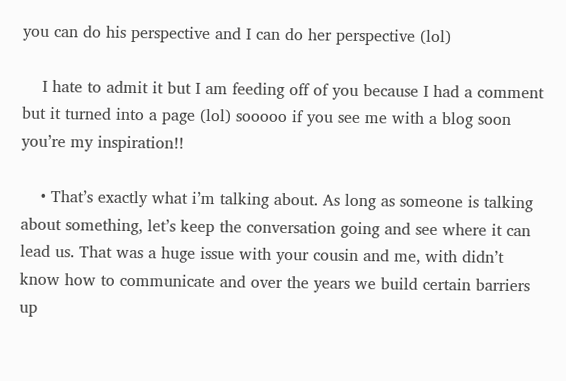you can do his perspective and I can do her perspective (lol)

    I hate to admit it but I am feeding off of you because I had a comment but it turned into a page (lol) sooooo if you see me with a blog soon you’re my inspiration!!

    • That’s exactly what i’m talking about. As long as someone is talking about something, let’s keep the conversation going and see where it can lead us. That was a huge issue with your cousin and me, with didn’t know how to communicate and over the years we build certain barriers up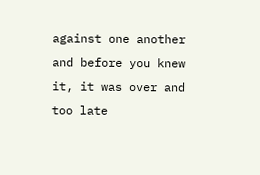against one another and before you knew it, it was over and too late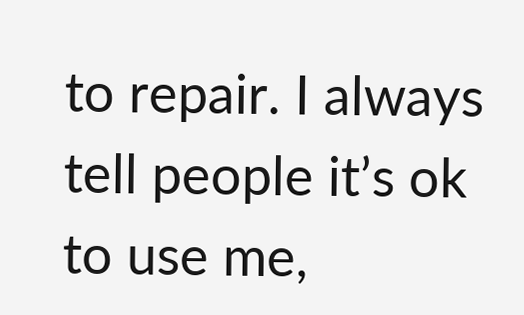to repair. I always tell people it’s ok to use me,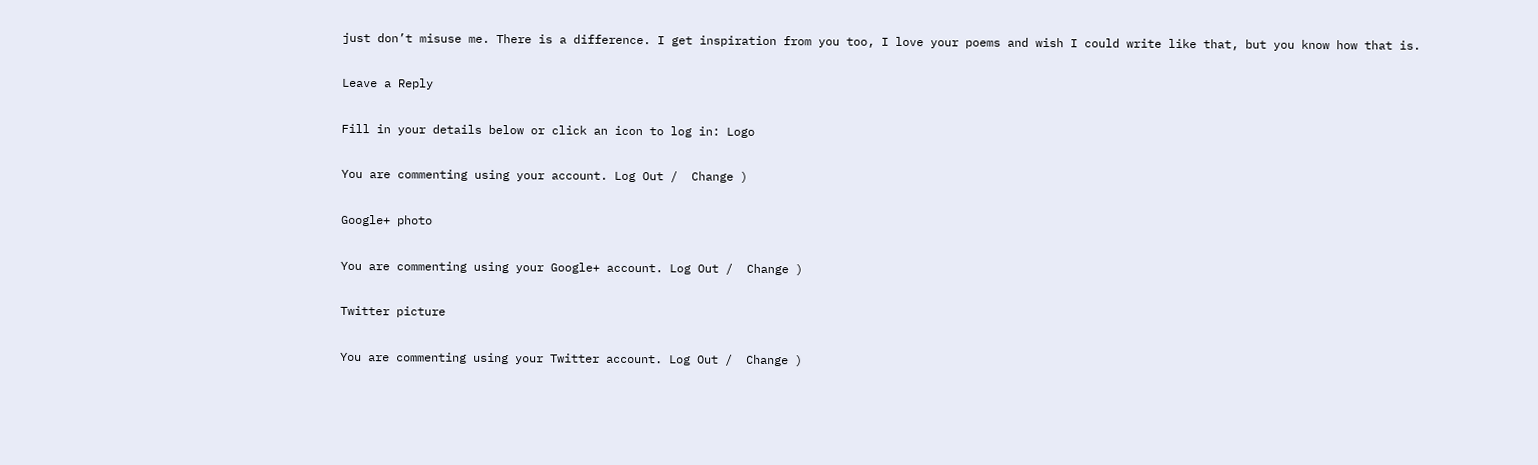just don’t misuse me. There is a difference. I get inspiration from you too, I love your poems and wish I could write like that, but you know how that is.

Leave a Reply

Fill in your details below or click an icon to log in: Logo

You are commenting using your account. Log Out /  Change )

Google+ photo

You are commenting using your Google+ account. Log Out /  Change )

Twitter picture

You are commenting using your Twitter account. Log Out /  Change )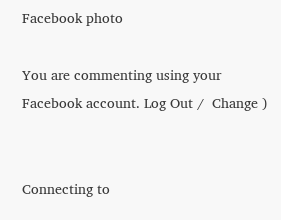Facebook photo

You are commenting using your Facebook account. Log Out /  Change )


Connecting to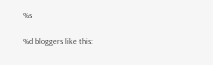%s

%d bloggers like this: